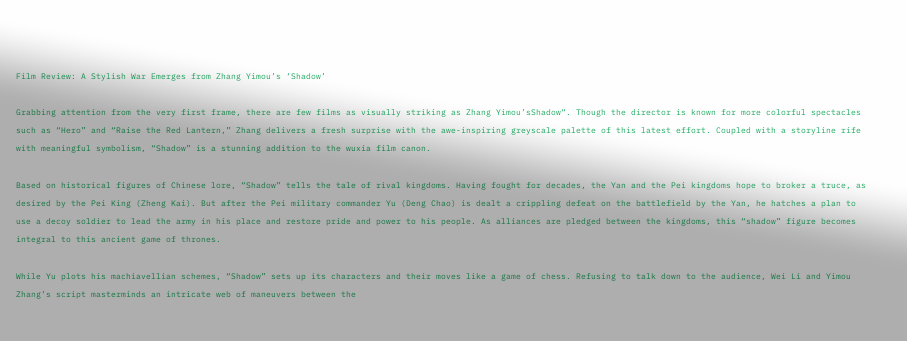Film Review: A Stylish War Emerges from Zhang Yimou’s ‘Shadow’

Grabbing attention from the very first frame, there are few films as visually striking as Zhang Yimou’sShadow“. Though the director is known for more colorful spectacles such as “Hero” and “Raise the Red Lantern,” Zhang delivers a fresh surprise with the awe-inspiring greyscale palette of this latest effort. Coupled with a storyline rife with meaningful symbolism, “Shadow” is a stunning addition to the wuxia film canon.

Based on historical figures of Chinese lore, “Shadow” tells the tale of rival kingdoms. Having fought for decades, the Yan and the Pei kingdoms hope to broker a truce, as desired by the Pei King (Zheng Kai). But after the Pei military commander Yu (Deng Chao) is dealt a crippling defeat on the battlefield by the Yan, he hatches a plan to use a decoy soldier to lead the army in his place and restore pride and power to his people. As alliances are pledged between the kingdoms, this “shadow” figure becomes integral to this ancient game of thrones.

While Yu plots his machiavellian schemes, “Shadow” sets up its characters and their moves like a game of chess. Refusing to talk down to the audience, Wei Li and Yimou Zhang’s script masterminds an intricate web of maneuvers between the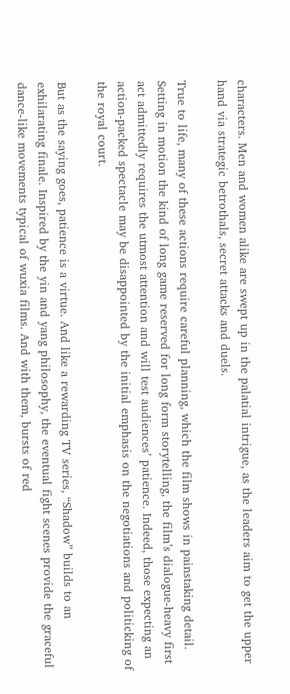characters. Men and women alike are swept up in the palatial intrigue, as the leaders aim to get the upper hand via strategic betrothals, secret attacks and duels.

True to life, many of these actions require careful planning, which the film shows in painstaking detail. Setting in motion the kind of long game reserved for long form storytelling, the film’s dialogue-heavy first act admittedly requires the utmost attention and will test audiences’ patience. Indeed, those expecting an action-packed spectacle may be disappointed by the initial emphasis on the negotiations and politicking of the royal court.

But as the saying goes, patience is a virtue. And like a rewarding TV series, “Shadow” builds to an exhilarating finale. Inspired by the yin and yang philosophy, the eventual fight scenes provide the graceful dance-like movements typical of wuxia films. And with them, bursts of red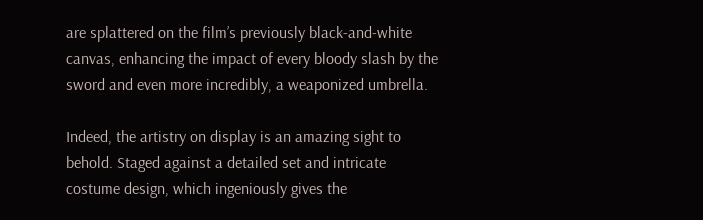are splattered on the film’s previously black-and-white canvas, enhancing the impact of every bloody slash by the sword and even more incredibly, a weaponized umbrella.

Indeed, the artistry on display is an amazing sight to behold. Staged against a detailed set and intricate costume design, which ingeniously gives the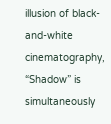illusion of black-and-white cinematography, “Shadow” is simultaneously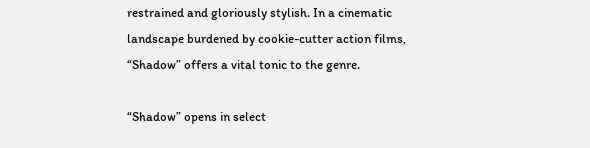restrained and gloriously stylish. In a cinematic landscape burdened by cookie-cutter action films, “Shadow” offers a vital tonic to the genre.

“Shadow” opens in select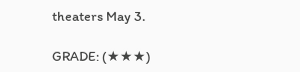theaters May 3.

GRADE: (★★★)